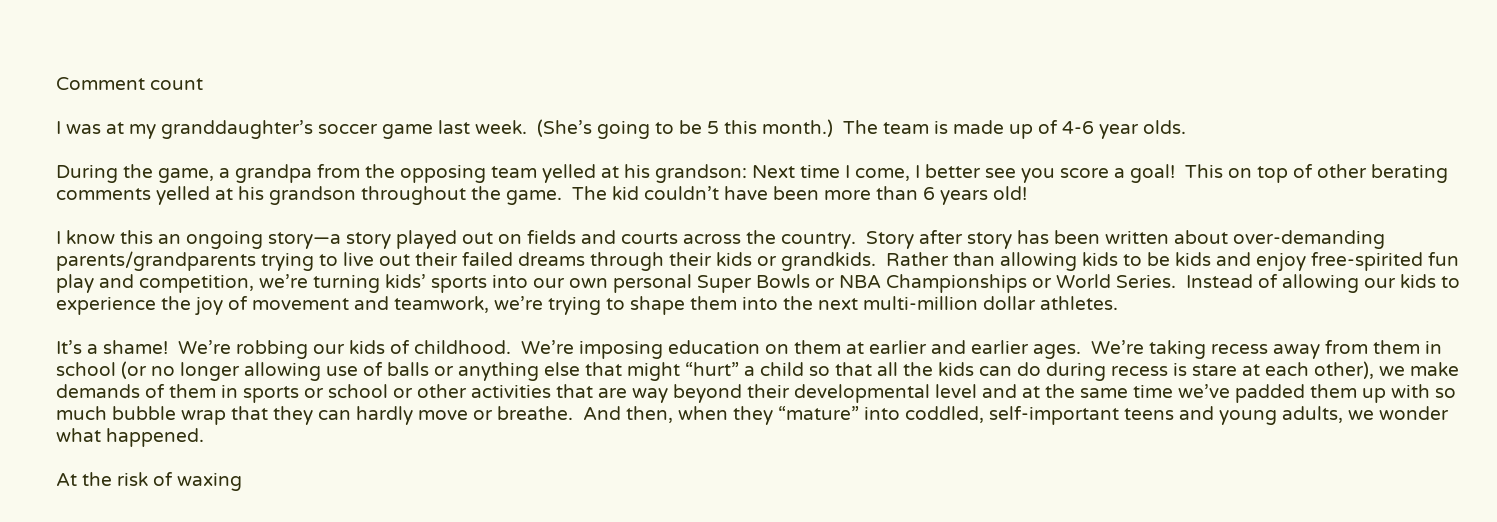Comment count

I was at my granddaughter’s soccer game last week.  (She’s going to be 5 this month.)  The team is made up of 4-6 year olds.

During the game, a grandpa from the opposing team yelled at his grandson: Next time I come, I better see you score a goal!  This on top of other berating comments yelled at his grandson throughout the game.  The kid couldn’t have been more than 6 years old!

I know this an ongoing story—a story played out on fields and courts across the country.  Story after story has been written about over-demanding parents/grandparents trying to live out their failed dreams through their kids or grandkids.  Rather than allowing kids to be kids and enjoy free-spirited fun play and competition, we’re turning kids’ sports into our own personal Super Bowls or NBA Championships or World Series.  Instead of allowing our kids to experience the joy of movement and teamwork, we’re trying to shape them into the next multi-million dollar athletes.

It’s a shame!  We’re robbing our kids of childhood.  We’re imposing education on them at earlier and earlier ages.  We’re taking recess away from them in school (or no longer allowing use of balls or anything else that might “hurt” a child so that all the kids can do during recess is stare at each other), we make demands of them in sports or school or other activities that are way beyond their developmental level and at the same time we’ve padded them up with so much bubble wrap that they can hardly move or breathe.  And then, when they “mature” into coddled, self-important teens and young adults, we wonder what happened.

At the risk of waxing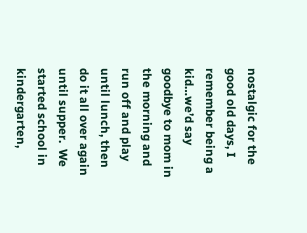nostalgic for the good old days, I remember being a kid…we’d say goodbye to mom in the morning and run off and play until lunch, then do it all over again until supper.  We started school in kindergarten,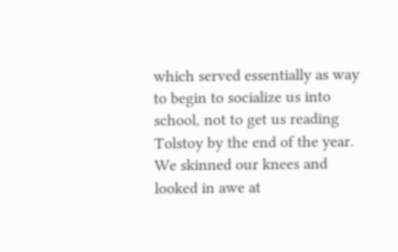which served essentially as way to begin to socialize us into school, not to get us reading Tolstoy by the end of the year.  We skinned our knees and looked in awe at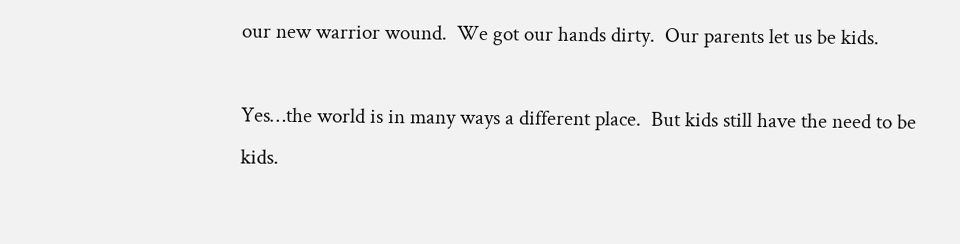our new warrior wound.  We got our hands dirty.  Our parents let us be kids.

Yes…the world is in many ways a different place.  But kids still have the need to be kids.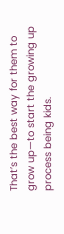That’s the best way for them to grow up—to start the growing up process being kids.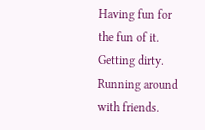Having fun for the fun of it.  Getting dirty.  Running around with friends.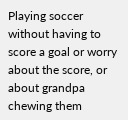Playing soccer without having to score a goal or worry about the score, or about grandpa chewing them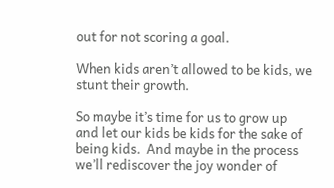out for not scoring a goal.

When kids aren’t allowed to be kids, we stunt their growth.

So maybe it’s time for us to grow up and let our kids be kids for the sake of being kids.  And maybe in the process we’ll rediscover the joy wonder of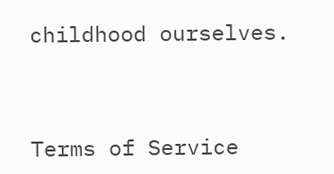childhood ourselves.



Terms of Service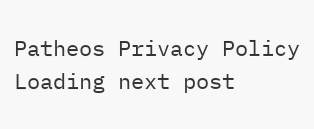Patheos Privacy Policy
Loading next post